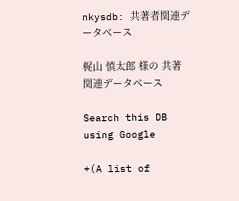nkysdb: 共著者関連データベース

梶山 慎太郎 様の 共著関連データベース

Search this DB
using Google

+(A list of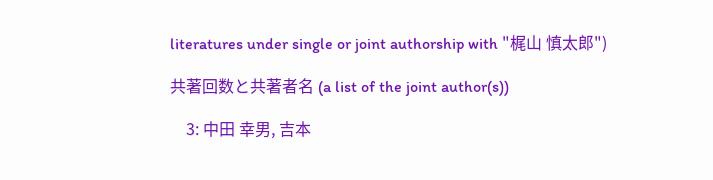literatures under single or joint authorship with "梶山 慎太郎")

共著回数と共著者名 (a list of the joint author(s))

    3: 中田 幸男, 吉本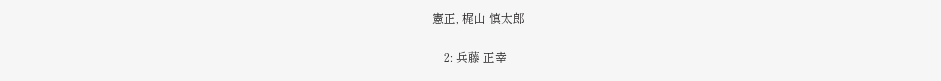憲正, 梶山 慎太郎

    2: 兵藤 正幸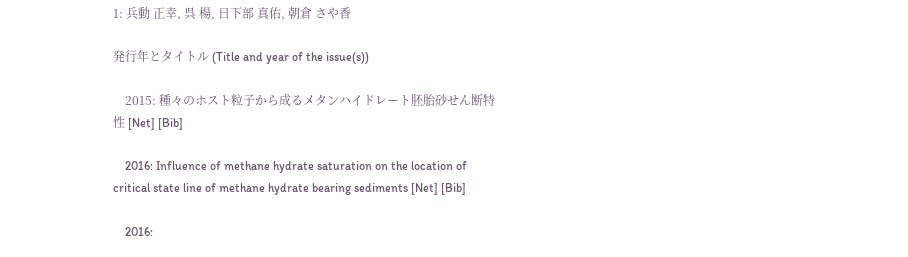1: 兵動 正幸, 呉 楊, 日下部 真佑, 朝倉 さや香

発行年とタイトル (Title and year of the issue(s))

    2015: 種々のホスト粒子から成るメタンハイドレート胚胎砂せん断特性 [Net] [Bib]

    2016: Influence of methane hydrate saturation on the location of critical state line of methane hydrate bearing sediments [Net] [Bib]

    2016: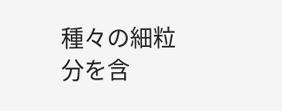種々の細粒分を含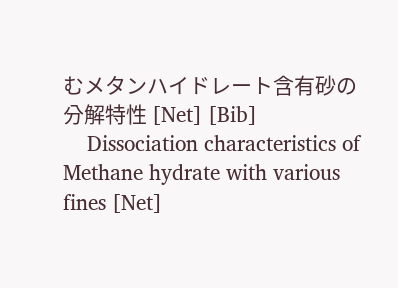むメタンハイドレート含有砂の分解特性 [Net] [Bib]
    Dissociation characteristics of Methane hydrate with various fines [Net]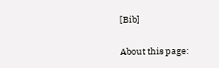[Bib]

About this page: